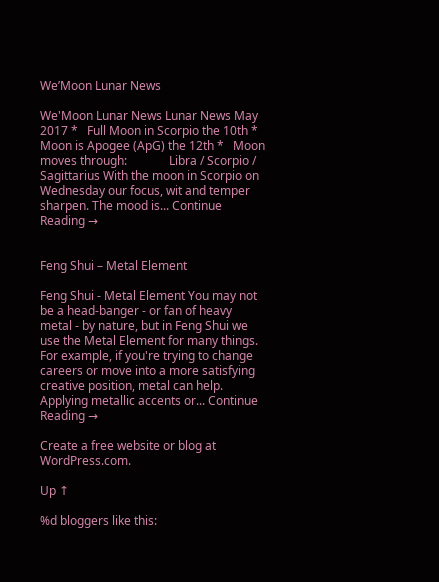We’Moon Lunar News

We'Moon Lunar News Lunar News May 2017 *   Full Moon in Scorpio the 10th *   Moon is Apogee (ApG) the 12th *   Moon moves through:              Libra / Scorpio / Sagittarius With the moon in Scorpio on Wednesday our focus, wit and temper sharpen. The mood is... Continue Reading →


Feng Shui – Metal Element

Feng Shui - Metal Element You may not be a head-banger - or fan of heavy metal - by nature, but in Feng Shui we use the Metal Element for many things. For example, if you're trying to change careers or move into a more satisfying creative position, metal can help. Applying metallic accents or... Continue Reading →

Create a free website or blog at WordPress.com.

Up ↑

%d bloggers like this: